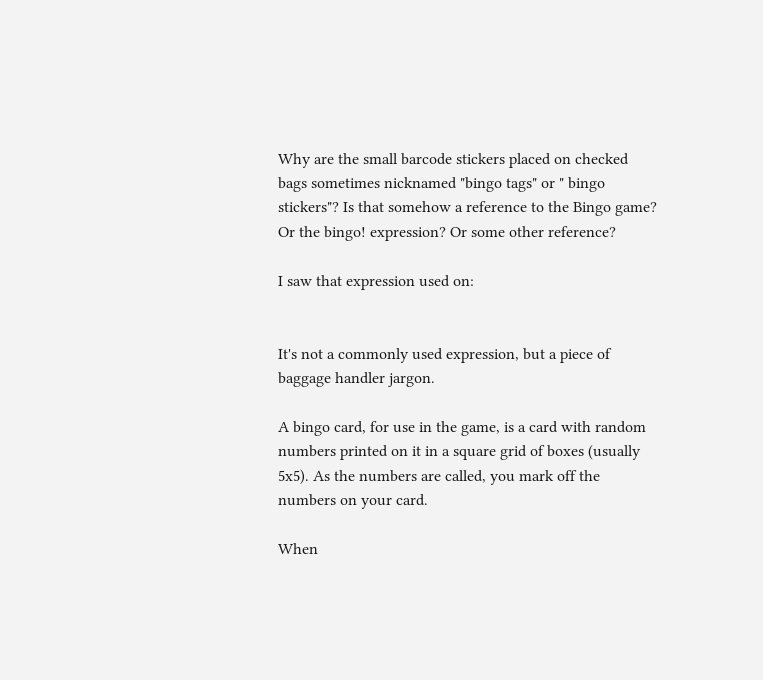Why are the small barcode stickers placed on checked bags sometimes nicknamed "bingo tags" or " bingo stickers"? Is that somehow a reference to the Bingo game? Or the bingo! expression? Or some other reference?

I saw that expression used on:


It's not a commonly used expression, but a piece of baggage handler jargon.

A bingo card, for use in the game, is a card with random numbers printed on it in a square grid of boxes (usually 5x5). As the numbers are called, you mark off the numbers on your card.

When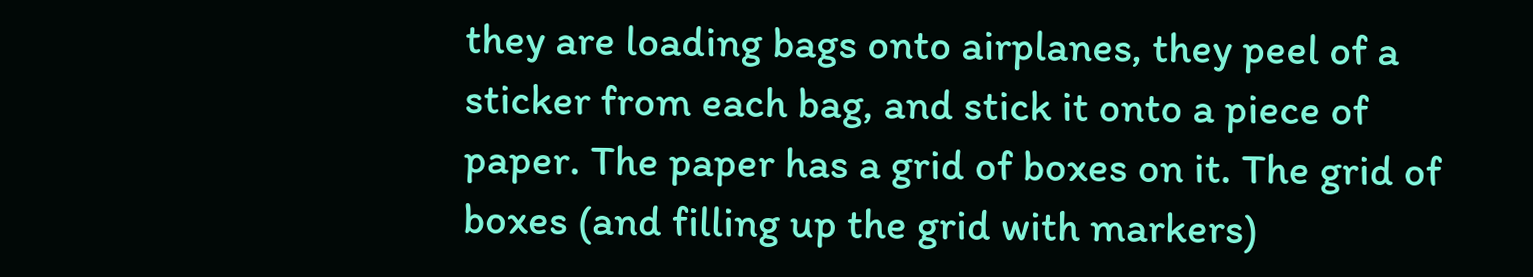they are loading bags onto airplanes, they peel of a sticker from each bag, and stick it onto a piece of paper. The paper has a grid of boxes on it. The grid of boxes (and filling up the grid with markers)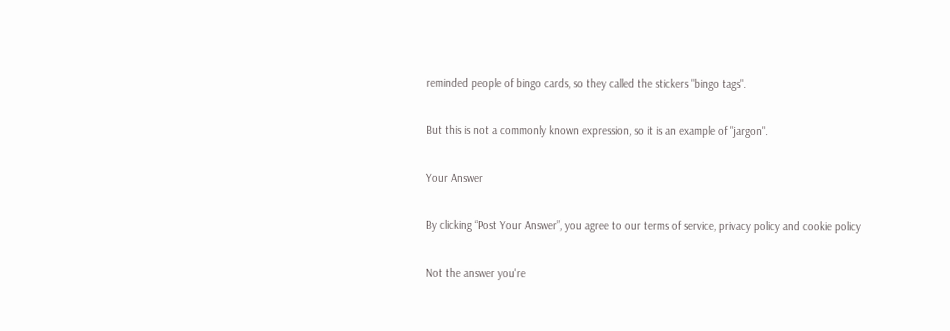reminded people of bingo cards, so they called the stickers "bingo tags".

But this is not a commonly known expression, so it is an example of "jargon".

Your Answer

By clicking “Post Your Answer”, you agree to our terms of service, privacy policy and cookie policy

Not the answer you're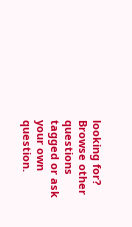looking for? Browse other questions tagged or ask your own question.